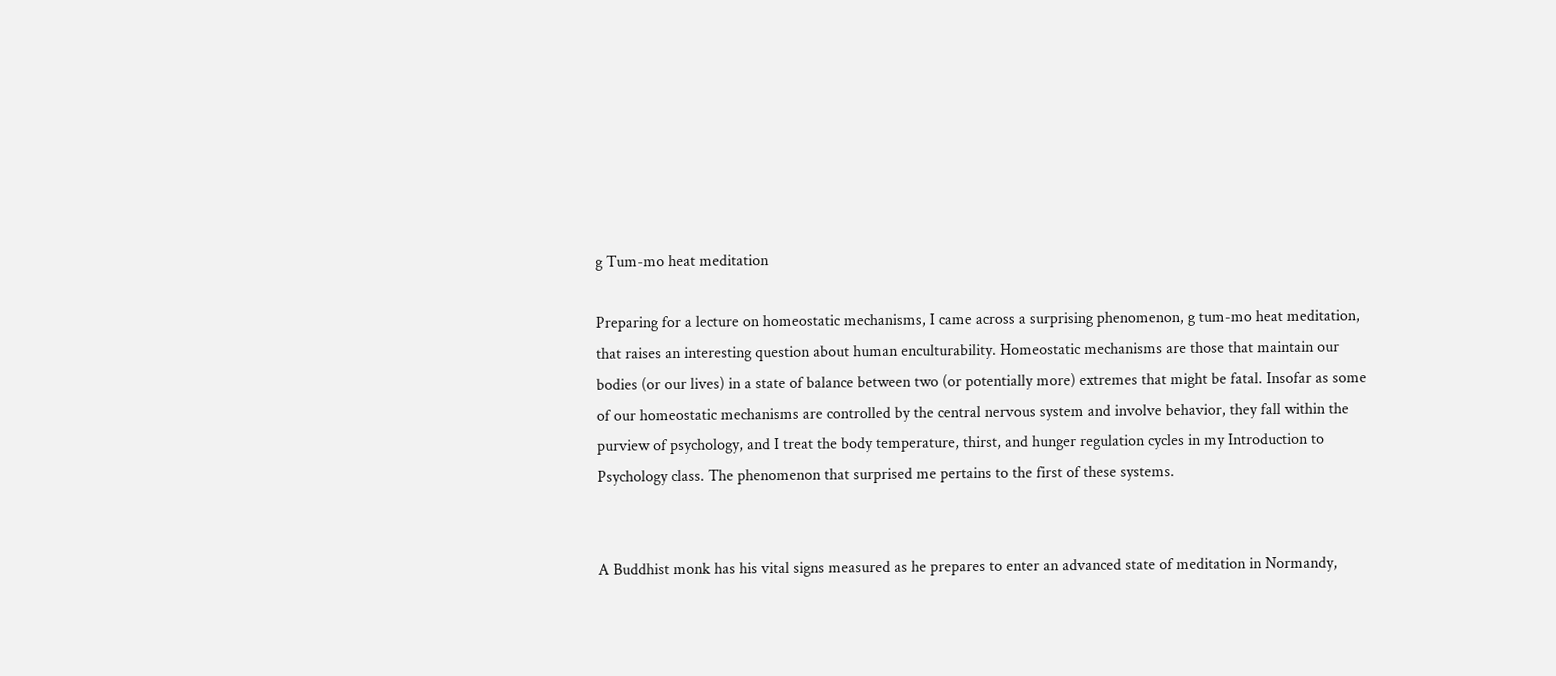g Tum-mo heat meditation

Preparing for a lecture on homeostatic mechanisms, I came across a surprising phenomenon, g tum-mo heat meditation, that raises an interesting question about human enculturability. Homeostatic mechanisms are those that maintain our bodies (or our lives) in a state of balance between two (or potentially more) extremes that might be fatal. Insofar as some of our homeostatic mechanisms are controlled by the central nervous system and involve behavior, they fall within the purview of psychology, and I treat the body temperature, thirst, and hunger regulation cycles in my Introduction to Psychology class. The phenomenon that surprised me pertains to the first of these systems.


A Buddhist monk has his vital signs measured as he prepares to enter an advanced state of meditation in Normandy,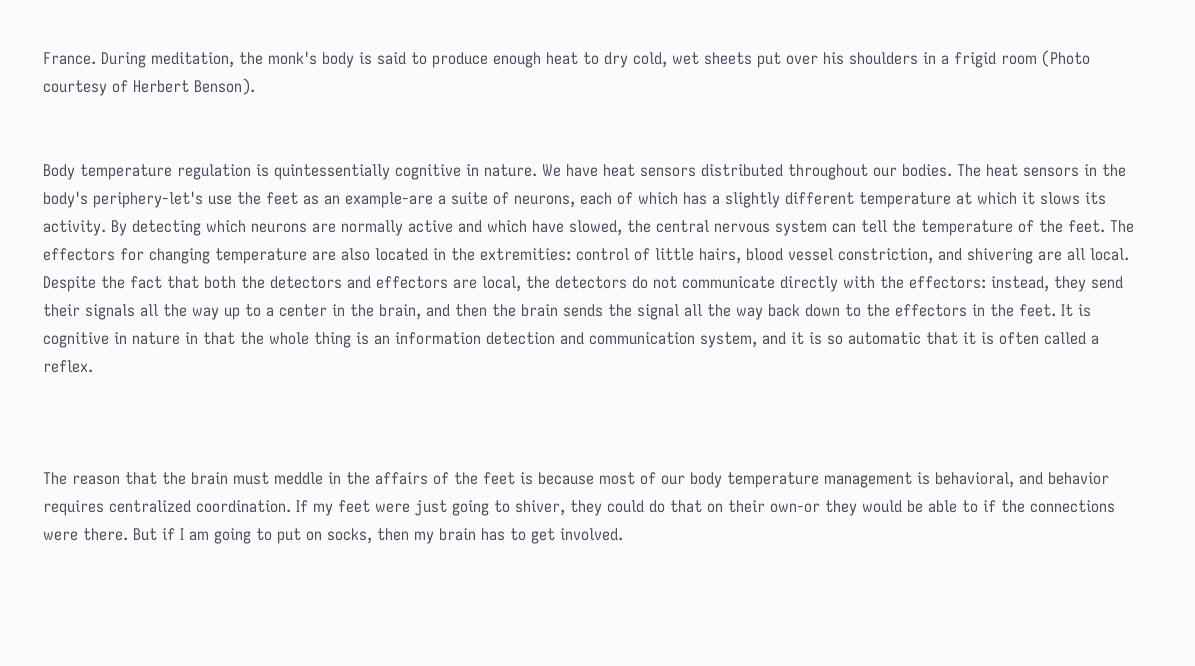France. During meditation, the monk's body is said to produce enough heat to dry cold, wet sheets put over his shoulders in a frigid room (Photo courtesy of Herbert Benson).


Body temperature regulation is quintessentially cognitive in nature. We have heat sensors distributed throughout our bodies. The heat sensors in the body's periphery-let's use the feet as an example-are a suite of neurons, each of which has a slightly different temperature at which it slows its activity. By detecting which neurons are normally active and which have slowed, the central nervous system can tell the temperature of the feet. The effectors for changing temperature are also located in the extremities: control of little hairs, blood vessel constriction, and shivering are all local. Despite the fact that both the detectors and effectors are local, the detectors do not communicate directly with the effectors: instead, they send their signals all the way up to a center in the brain, and then the brain sends the signal all the way back down to the effectors in the feet. It is cognitive in nature in that the whole thing is an information detection and communication system, and it is so automatic that it is often called a reflex.



The reason that the brain must meddle in the affairs of the feet is because most of our body temperature management is behavioral, and behavior requires centralized coordination. If my feet were just going to shiver, they could do that on their own-or they would be able to if the connections were there. But if I am going to put on socks, then my brain has to get involved.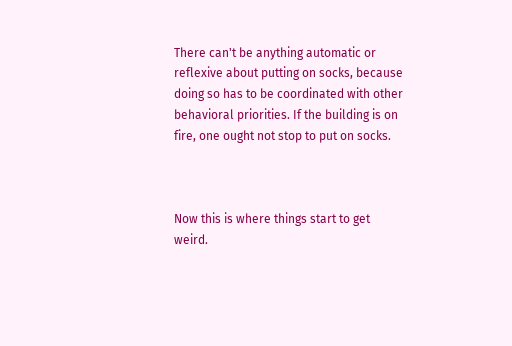There can't be anything automatic or reflexive about putting on socks, because doing so has to be coordinated with other behavioral priorities. If the building is on fire, one ought not stop to put on socks.



Now this is where things start to get weird.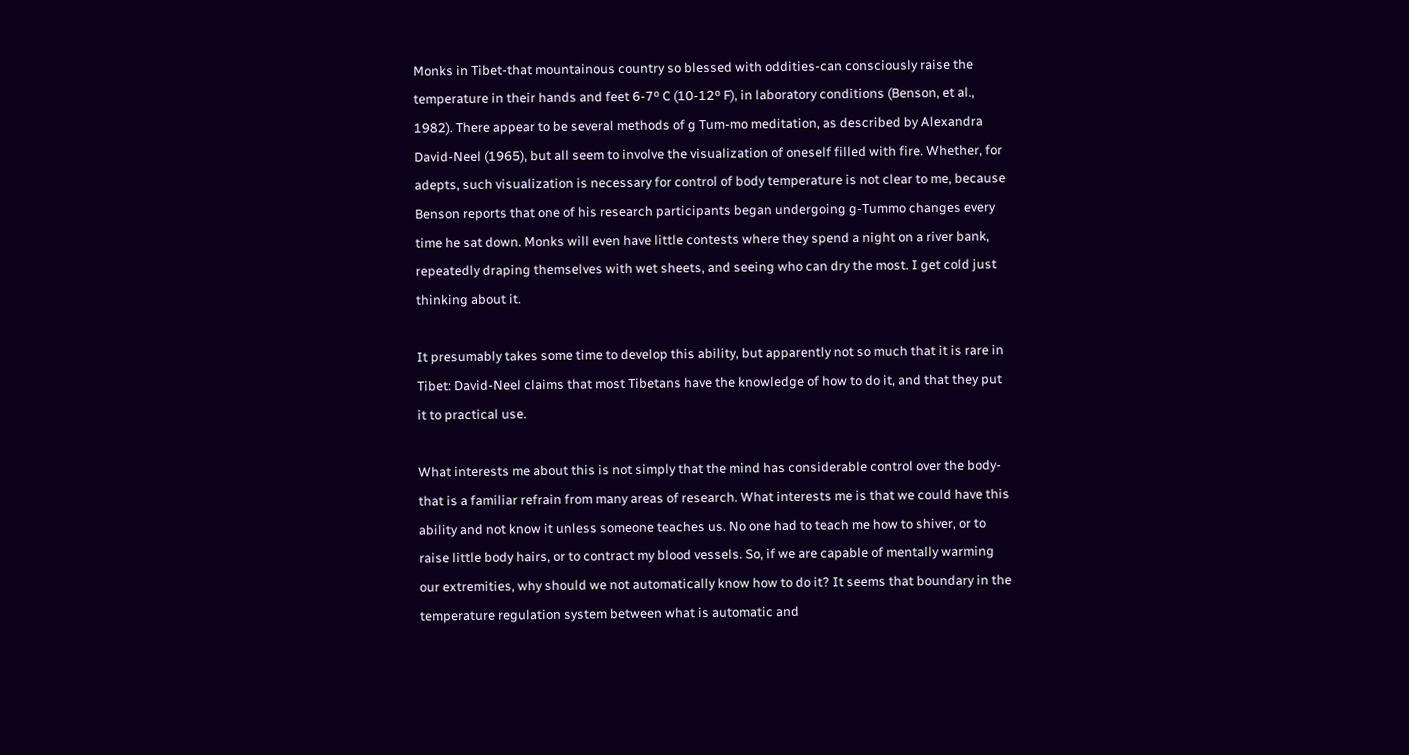Monks in Tibet-that mountainous country so blessed with oddities-can consciously raise the temperature in their hands and feet 6-7º C (10-12º F), in laboratory conditions (Benson, et al., 1982). There appear to be several methods of g Tum-mo meditation, as described by Alexandra David-Neel (1965), but all seem to involve the visualization of oneself filled with fire. Whether, for adepts, such visualization is necessary for control of body temperature is not clear to me, because Benson reports that one of his research participants began undergoing g-Tummo changes every time he sat down. Monks will even have little contests where they spend a night on a river bank, repeatedly draping themselves with wet sheets, and seeing who can dry the most. I get cold just thinking about it.

It presumably takes some time to develop this ability, but apparently not so much that it is rare in Tibet: David-Neel claims that most Tibetans have the knowledge of how to do it, and that they put it to practical use.

What interests me about this is not simply that the mind has considerable control over the body-that is a familiar refrain from many areas of research. What interests me is that we could have this ability and not know it unless someone teaches us. No one had to teach me how to shiver, or to raise little body hairs, or to contract my blood vessels. So, if we are capable of mentally warming our extremities, why should we not automatically know how to do it? It seems that boundary in the temperature regulation system between what is automatic and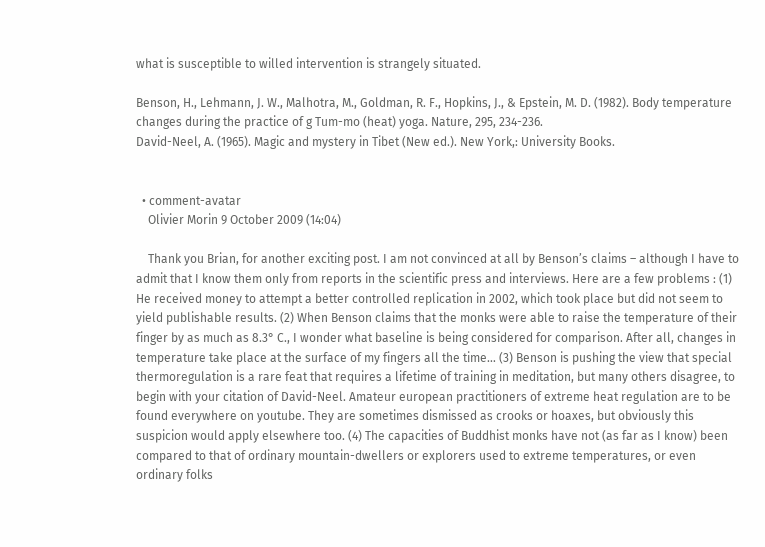what is susceptible to willed intervention is strangely situated.

Benson, H., Lehmann, J. W., Malhotra, M., Goldman, R. F., Hopkins, J., & Epstein, M. D. (1982). Body temperature changes during the practice of g Tum-mo (heat) yoga. Nature, 295, 234-236.
David-Neel, A. (1965). Magic and mystery in Tibet (New ed.). New York,: University Books.


  • comment-avatar
    Olivier Morin 9 October 2009 (14:04)

    Thank you Brian, for another exciting post. I am not convinced at all by Benson’s claims – although I have to admit that I know them only from reports in the scientific press and interviews. Here are a few problems : (1) He received money to attempt a better controlled replication in 2002, which took place but did not seem to yield publishable results. (2) When Benson claims that the monks were able to raise the temperature of their finger by as much as 8.3° C., I wonder what baseline is being considered for comparison. After all, changes in temperature take place at the surface of my fingers all the time… (3) Benson is pushing the view that special thermoregulation is a rare feat that requires a lifetime of training in meditation, but many others disagree, to begin with your citation of David-Neel. Amateur european practitioners of extreme heat regulation are to be found everywhere on youtube. They are sometimes dismissed as crooks or hoaxes, but obviously this suspicion would apply elsewhere too. (4) The capacities of Buddhist monks have not (as far as I know) been compared to that of ordinary mountain-dwellers or explorers used to extreme temperatures, or even ordinary folks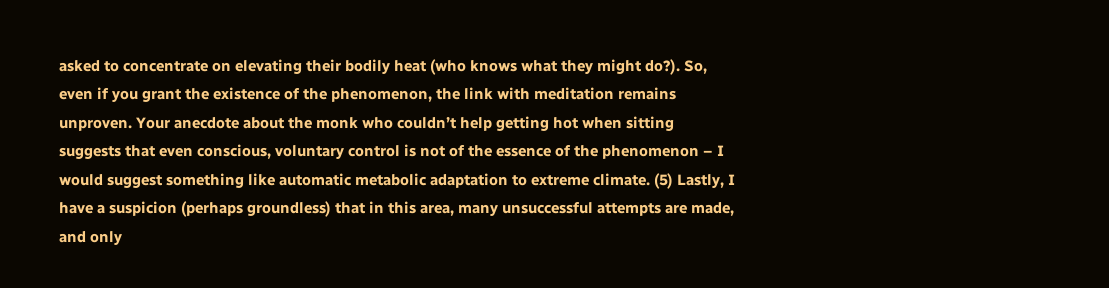asked to concentrate on elevating their bodily heat (who knows what they might do?). So, even if you grant the existence of the phenomenon, the link with meditation remains unproven. Your anecdote about the monk who couldn’t help getting hot when sitting suggests that even conscious, voluntary control is not of the essence of the phenomenon – I would suggest something like automatic metabolic adaptation to extreme climate. (5) Lastly, I have a suspicion (perhaps groundless) that in this area, many unsuccessful attempts are made, and only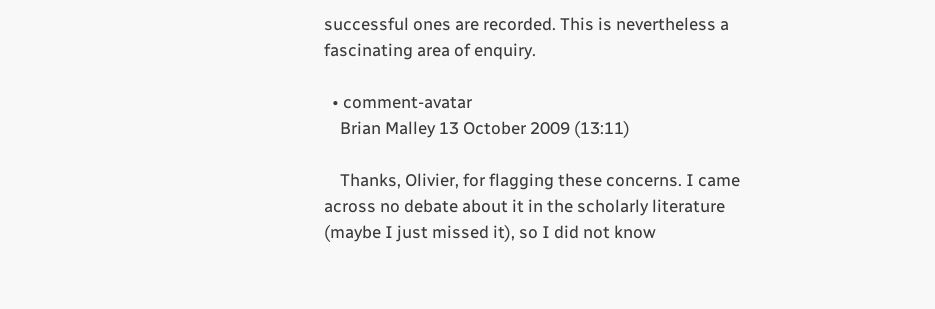successful ones are recorded. This is nevertheless a fascinating area of enquiry.

  • comment-avatar
    Brian Malley 13 October 2009 (13:11)

    Thanks, Olivier, for flagging these concerns. I came across no debate about it in the scholarly literature (maybe I just missed it), so I did not know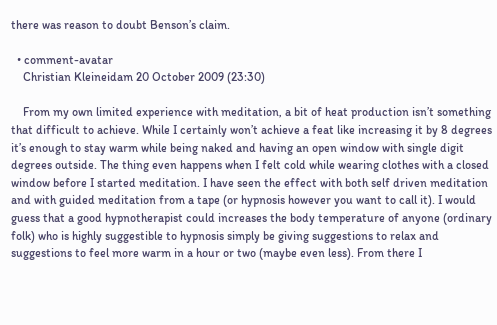there was reason to doubt Benson’s claim.

  • comment-avatar
    Christian Kleineidam 20 October 2009 (23:30)

    From my own limited experience with meditation, a bit of heat production isn’t something that difficult to achieve. While I certainly won’t achieve a feat like increasing it by 8 degrees it’s enough to stay warm while being naked and having an open window with single digit degrees outside. The thing even happens when I felt cold while wearing clothes with a closed window before I started meditation. I have seen the effect with both self driven meditation and with guided meditation from a tape (or hypnosis however you want to call it). I would guess that a good hypnotherapist could increases the body temperature of anyone (ordinary folk) who is highly suggestible to hypnosis simply be giving suggestions to relax and suggestions to feel more warm in a hour or two (maybe even less). From there I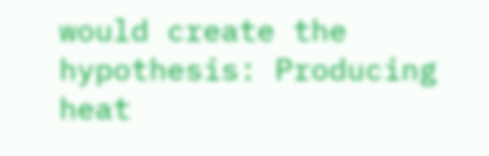would create the hypothesis: Producing heat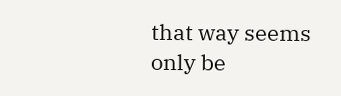that way seems only be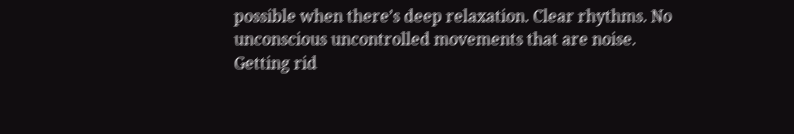possible when there’s deep relaxation. Clear rhythms. No unconscious uncontrolled movements that are noise. Getting rid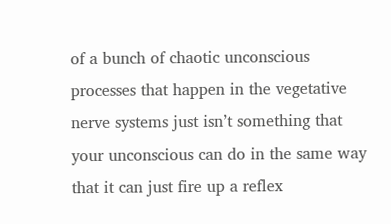of a bunch of chaotic unconscious processes that happen in the vegetative nerve systems just isn’t something that your unconscious can do in the same way that it can just fire up a reflex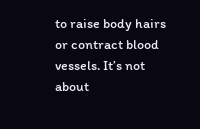to raise body hairs or contract blood vessels. It’s not about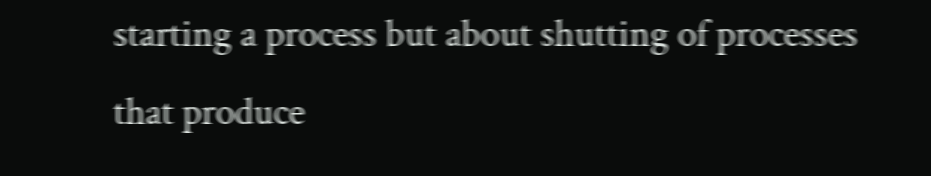starting a process but about shutting of processes that produce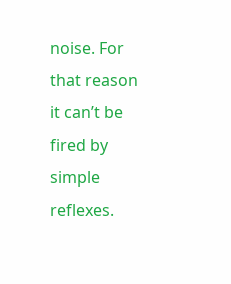noise. For that reason it can’t be fired by simple reflexes.